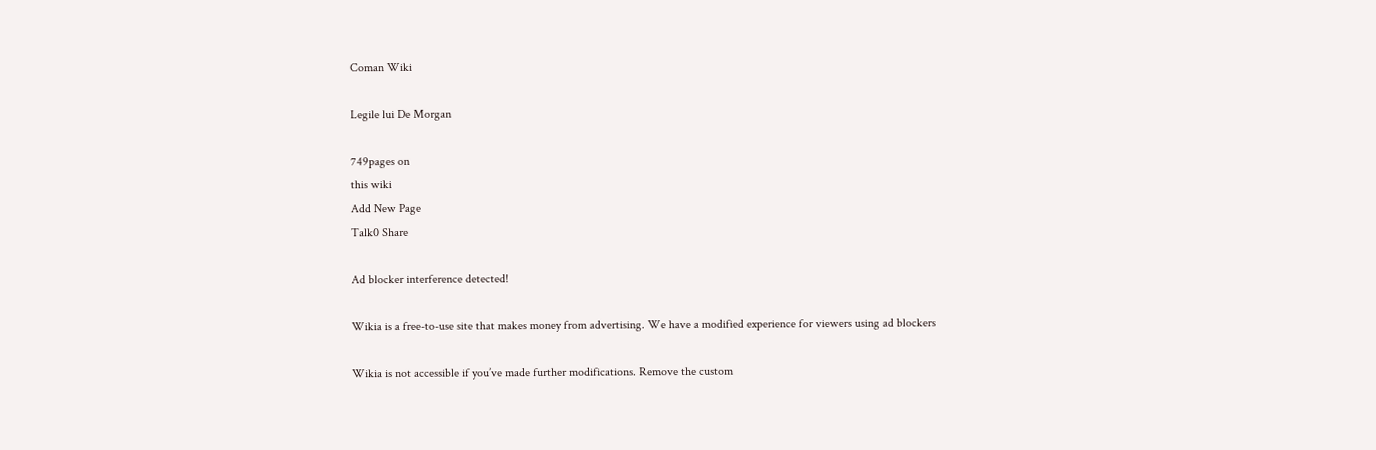Coman Wiki

Legile lui De Morgan

749pages on
this wiki
Add New Page
Talk0 Share

Ad blocker interference detected!

Wikia is a free-to-use site that makes money from advertising. We have a modified experience for viewers using ad blockers

Wikia is not accessible if you’ve made further modifications. Remove the custom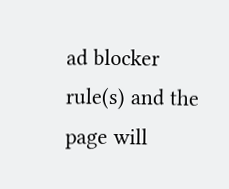ad blocker rule(s) and the page will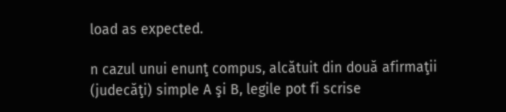load as expected.

n cazul unui enunţ compus, alcătuit din două afirmaţii (judecăţi) simple A şi B, legile pot fi scrise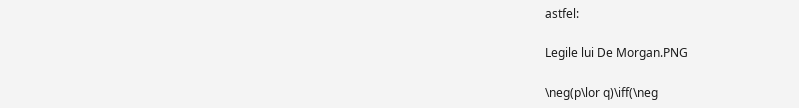astfel:

Legile lui De Morgan.PNG

\neg(p\lor q)\iff(\neg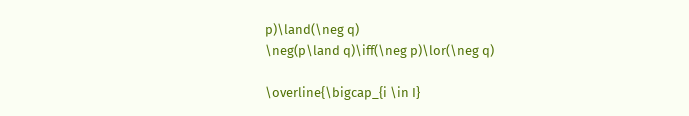p)\land(\neg q)
\neg(p\land q)\iff(\neg p)\lor(\neg q)

\overline{\bigcap_{i \in I}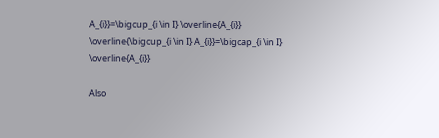A_{i}}=\bigcup_{i \in I} \overline{A_{i}}
\overline{\bigcup_{i \in I} A_{i}}=\bigcap_{i \in I} \overline{A_{i}}

Also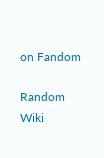on Fandom

Random Wiki